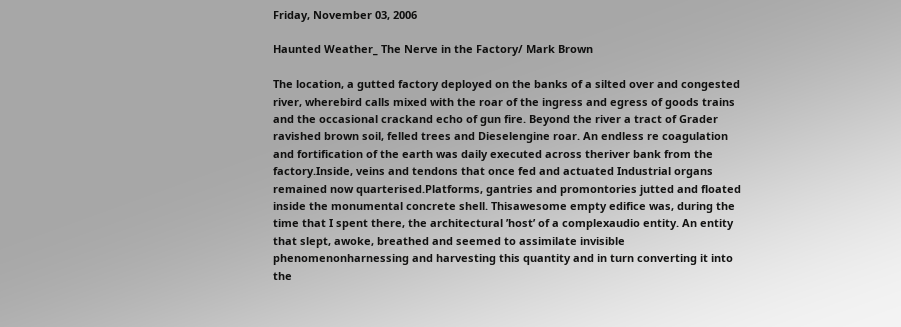Friday, November 03, 2006

Haunted Weather_ The Nerve in the Factory/ Mark Brown

The location, a gutted factory deployed on the banks of a silted over and congested river, wherebird calls mixed with the roar of the ingress and egress of goods trains and the occasional crackand echo of gun fire. Beyond the river a tract of Grader ravished brown soil, felled trees and Dieselengine roar. An endless re coagulation and fortification of the earth was daily executed across theriver bank from the factory.Inside, veins and tendons that once fed and actuated Industrial organs remained now quarterised.Platforms, gantries and promontories jutted and floated inside the monumental concrete shell. Thisawesome empty edifice was, during the time that I spent there, the architectural ’host’ of a complexaudio entity. An entity that slept, awoke, breathed and seemed to assimilate invisible phenomenonharnessing and harvesting this quantity and in turn converting it into the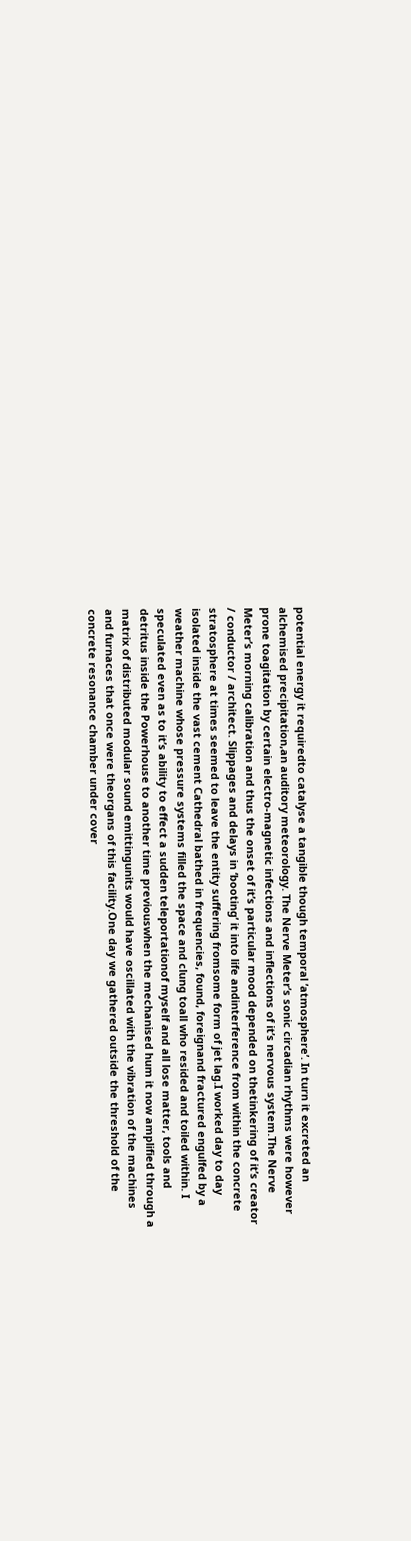potential energy it requiredto catalyse a tangible though temporal ’atmosphere’. In turn it excreted an alchemised precipitation,an auditory meteorology. The Nerve Meter’s sonic circadian rhythms were however prone toagitation by certain electro-magnetic infections and inflections of it’s nervous system.The Nerve Meter’s morning calibration and thus the onset of it’s particular mood depended on thetinkering of it’s creator / conductor / architect. Slippages and delays in ‘booting’ it into life andinterference from within the concrete stratosphere at times seemed to leave the entity suffering fromsome form of jet lag.I worked day to day isolated inside the vast cement Cathedral bathed in frequencies, found, foreignand fractured engulfed by a weather machine whose pressure systems filled the space and clung toall who resided and toiled within. I speculated even as to it’s ability to effect a sudden teleportationof myself and all lose matter, tools and detritus inside the Powerhouse to another time previouswhen the mechanised hum it now amplified through a matrix of distributed modular sound emittingunits would have oscillated with the vibration of the machines and furnaces that once were theorgans of this facility.One day we gathered outside the threshold of the concrete resonance chamber under cover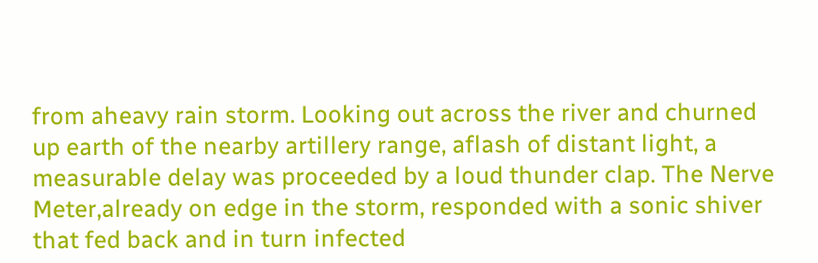from aheavy rain storm. Looking out across the river and churned up earth of the nearby artillery range, aflash of distant light, a measurable delay was proceeded by a loud thunder clap. The Nerve Meter,already on edge in the storm, responded with a sonic shiver that fed back and in turn infected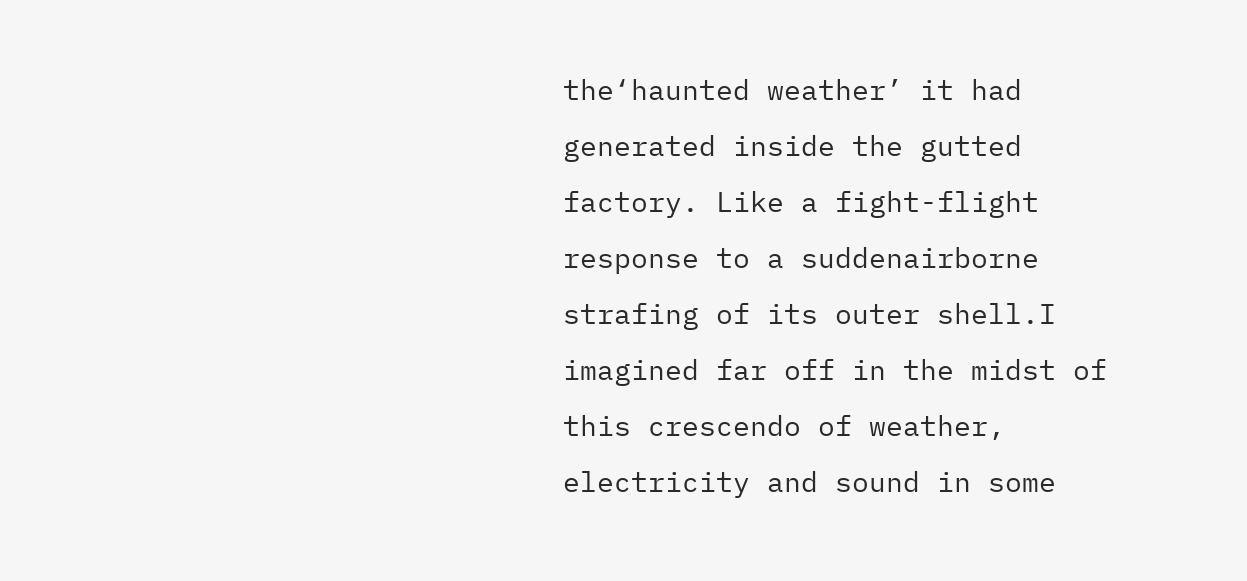the‘haunted weather’ it had generated inside the gutted factory. Like a fight-flight response to a suddenairborne strafing of its outer shell.I imagined far off in the midst of this crescendo of weather, electricity and sound in some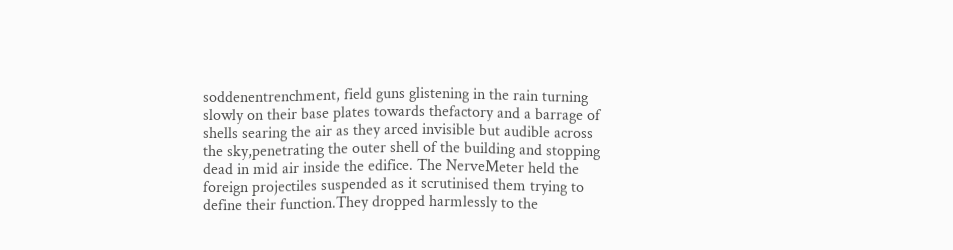soddenentrenchment, field guns glistening in the rain turning slowly on their base plates towards thefactory and a barrage of shells searing the air as they arced invisible but audible across the sky,penetrating the outer shell of the building and stopping dead in mid air inside the edifice. The NerveMeter held the foreign projectiles suspended as it scrutinised them trying to define their function.They dropped harmlessly to the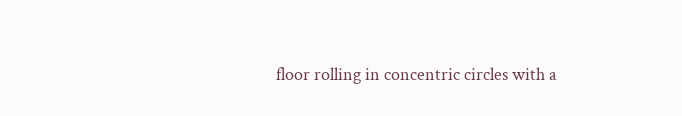floor rolling in concentric circles with a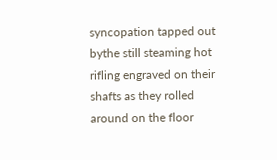syncopation tapped out bythe still steaming hot rifling engraved on their shafts as they rolled around on the floor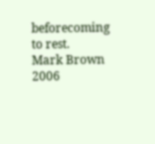beforecoming to rest.
Mark Brown 2006